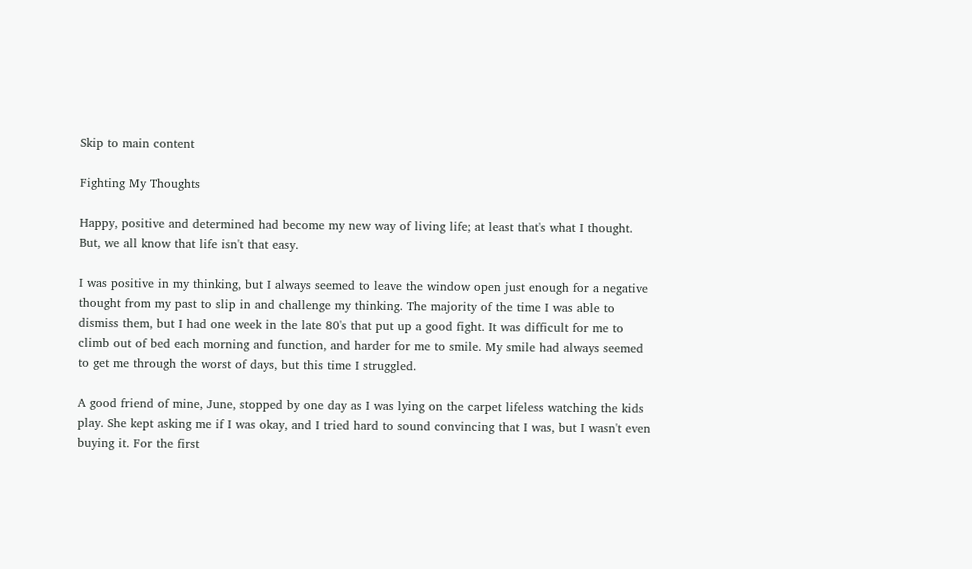Skip to main content

Fighting My Thoughts

Happy, positive and determined had become my new way of living life; at least that's what I thought. But, we all know that life isn't that easy.

I was positive in my thinking, but I always seemed to leave the window open just enough for a negative thought from my past to slip in and challenge my thinking. The majority of the time I was able to dismiss them, but I had one week in the late 80's that put up a good fight. It was difficult for me to climb out of bed each morning and function, and harder for me to smile. My smile had always seemed to get me through the worst of days, but this time I struggled.

A good friend of mine, June, stopped by one day as I was lying on the carpet lifeless watching the kids play. She kept asking me if I was okay, and I tried hard to sound convincing that I was, but I wasn't even buying it. For the first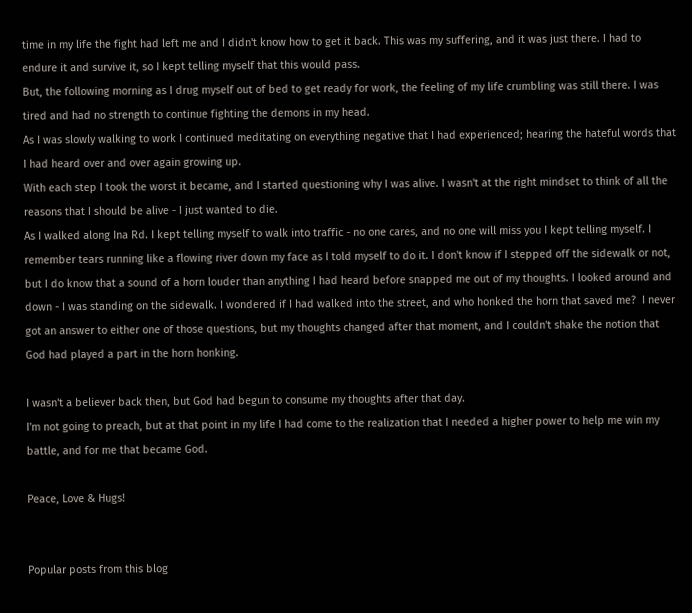time in my life the fight had left me and I didn't know how to get it back. This was my suffering, and it was just there. I had to endure it and survive it, so I kept telling myself that this would pass.
But, the following morning as I drug myself out of bed to get ready for work, the feeling of my life crumbling was still there. I was tired and had no strength to continue fighting the demons in my head.
As I was slowly walking to work I continued meditating on everything negative that I had experienced; hearing the hateful words that I had heard over and over again growing up.
With each step I took the worst it became, and I started questioning why I was alive. I wasn't at the right mindset to think of all the reasons that I should be alive - I just wanted to die.
As I walked along Ina Rd. I kept telling myself to walk into traffic - no one cares, and no one will miss you I kept telling myself. I remember tears running like a flowing river down my face as I told myself to do it. I don't know if I stepped off the sidewalk or not, but I do know that a sound of a horn louder than anything I had heard before snapped me out of my thoughts. I looked around and down - I was standing on the sidewalk. I wondered if I had walked into the street, and who honked the horn that saved me?  I never got an answer to either one of those questions, but my thoughts changed after that moment, and I couldn't shake the notion that God had played a part in the horn honking.

I wasn't a believer back then, but God had begun to consume my thoughts after that day.
I'm not going to preach, but at that point in my life I had come to the realization that I needed a higher power to help me win my battle, and for me that became God.

Peace, Love & Hugs!


Popular posts from this blog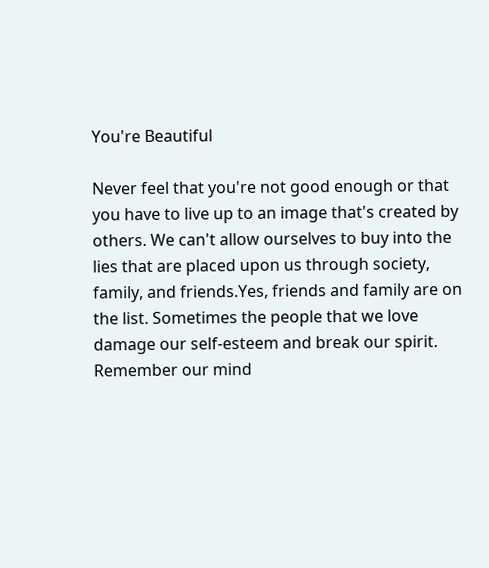You're Beautiful

Never feel that you're not good enough or that you have to live up to an image that's created by others. We can't allow ourselves to buy into the lies that are placed upon us through society, family, and friends.Yes, friends and family are on the list. Sometimes the people that we love damage our self-esteem and break our spirit. Remember our mind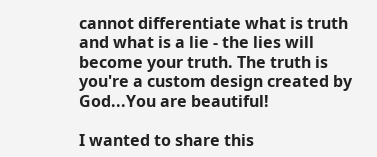cannot differentiate what is truth and what is a lie - the lies will become your truth. The truth is you're a custom design created by God...You are beautiful!

I wanted to share this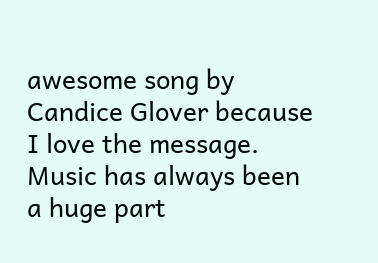awesome song by Candice Glover because I love the message. Music has always been a huge part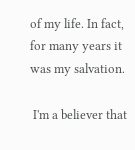of my life. In fact, for many years it was my salvation.

 I'm a believer that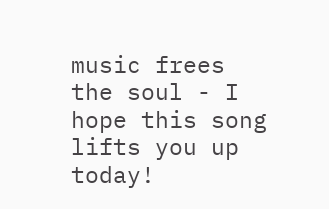music frees the soul - I hope this song lifts you up today!